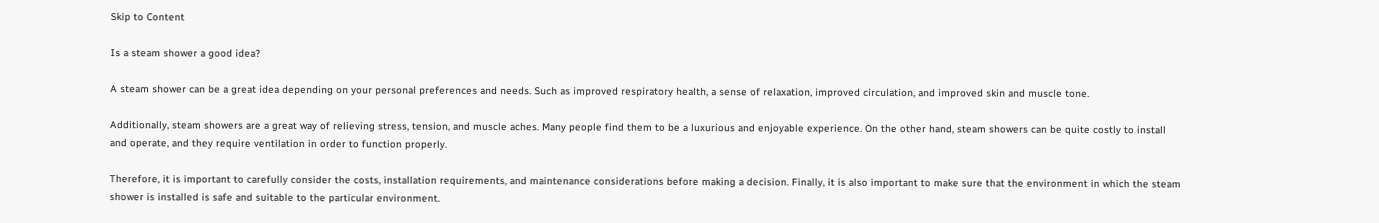Skip to Content

Is a steam shower a good idea?

A steam shower can be a great idea depending on your personal preferences and needs. Such as improved respiratory health, a sense of relaxation, improved circulation, and improved skin and muscle tone.

Additionally, steam showers are a great way of relieving stress, tension, and muscle aches. Many people find them to be a luxurious and enjoyable experience. On the other hand, steam showers can be quite costly to install and operate, and they require ventilation in order to function properly.

Therefore, it is important to carefully consider the costs, installation requirements, and maintenance considerations before making a decision. Finally, it is also important to make sure that the environment in which the steam shower is installed is safe and suitable to the particular environment.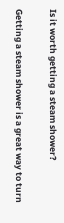Is it worth getting a steam shower?

Getting a steam shower is a great way to turn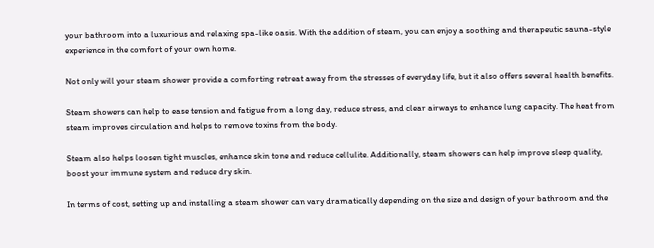your bathroom into a luxurious and relaxing spa-like oasis. With the addition of steam, you can enjoy a soothing and therapeutic sauna-style experience in the comfort of your own home.

Not only will your steam shower provide a comforting retreat away from the stresses of everyday life, but it also offers several health benefits.

Steam showers can help to ease tension and fatigue from a long day, reduce stress, and clear airways to enhance lung capacity. The heat from steam improves circulation and helps to remove toxins from the body.

Steam also helps loosen tight muscles, enhance skin tone and reduce cellulite. Additionally, steam showers can help improve sleep quality, boost your immune system and reduce dry skin.

In terms of cost, setting up and installing a steam shower can vary dramatically depending on the size and design of your bathroom and the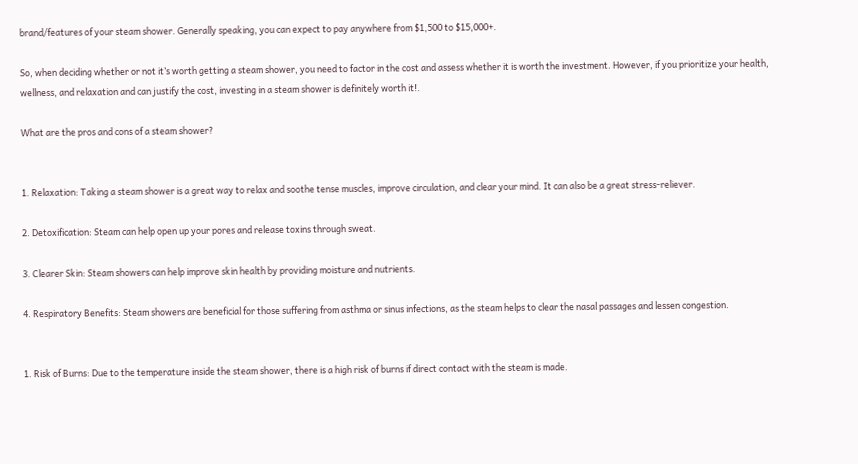brand/features of your steam shower. Generally speaking, you can expect to pay anywhere from $1,500 to $15,000+.

So, when deciding whether or not it’s worth getting a steam shower, you need to factor in the cost and assess whether it is worth the investment. However, if you prioritize your health, wellness, and relaxation and can justify the cost, investing in a steam shower is definitely worth it!.

What are the pros and cons of a steam shower?


1. Relaxation: Taking a steam shower is a great way to relax and soothe tense muscles, improve circulation, and clear your mind. It can also be a great stress-reliever.

2. Detoxification: Steam can help open up your pores and release toxins through sweat.

3. Clearer Skin: Steam showers can help improve skin health by providing moisture and nutrients.

4. Respiratory Benefits: Steam showers are beneficial for those suffering from asthma or sinus infections, as the steam helps to clear the nasal passages and lessen congestion.


1. Risk of Burns: Due to the temperature inside the steam shower, there is a high risk of burns if direct contact with the steam is made.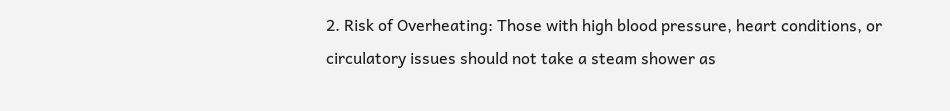2. Risk of Overheating: Those with high blood pressure, heart conditions, or circulatory issues should not take a steam shower as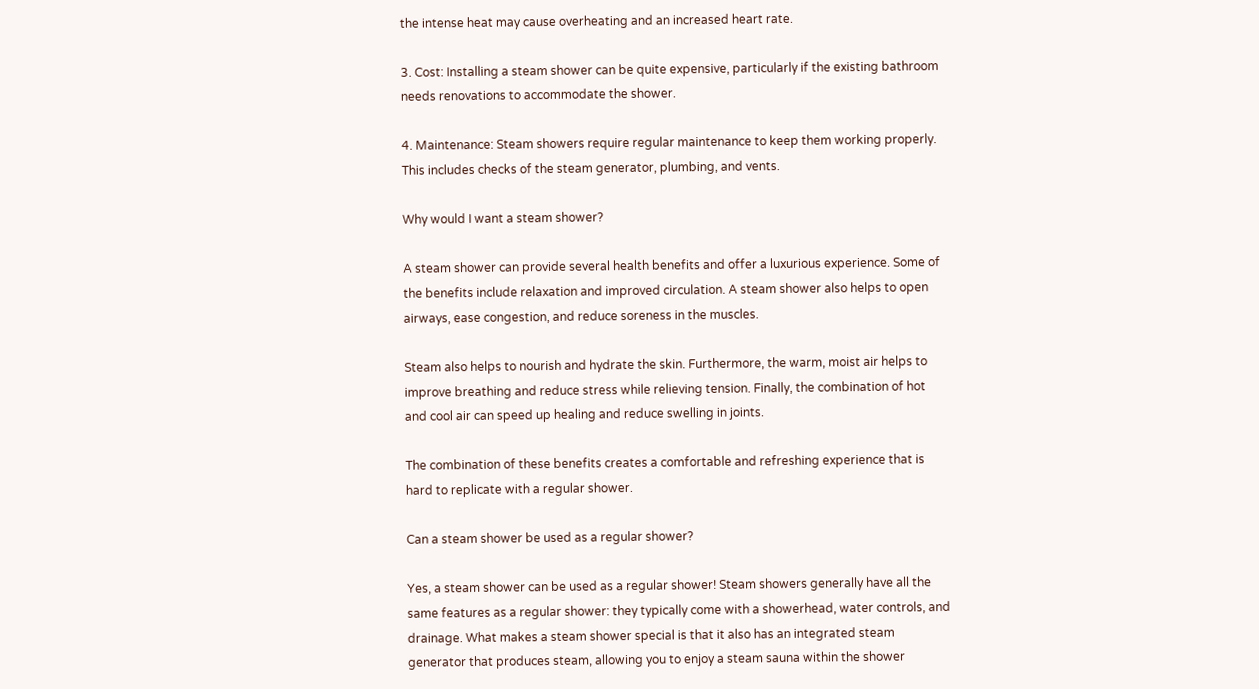the intense heat may cause overheating and an increased heart rate.

3. Cost: Installing a steam shower can be quite expensive, particularly if the existing bathroom needs renovations to accommodate the shower.

4. Maintenance: Steam showers require regular maintenance to keep them working properly. This includes checks of the steam generator, plumbing, and vents.

Why would I want a steam shower?

A steam shower can provide several health benefits and offer a luxurious experience. Some of the benefits include relaxation and improved circulation. A steam shower also helps to open airways, ease congestion, and reduce soreness in the muscles.

Steam also helps to nourish and hydrate the skin. Furthermore, the warm, moist air helps to improve breathing and reduce stress while relieving tension. Finally, the combination of hot and cool air can speed up healing and reduce swelling in joints.

The combination of these benefits creates a comfortable and refreshing experience that is hard to replicate with a regular shower.

Can a steam shower be used as a regular shower?

Yes, a steam shower can be used as a regular shower! Steam showers generally have all the same features as a regular shower: they typically come with a showerhead, water controls, and drainage. What makes a steam shower special is that it also has an integrated steam generator that produces steam, allowing you to enjoy a steam sauna within the shower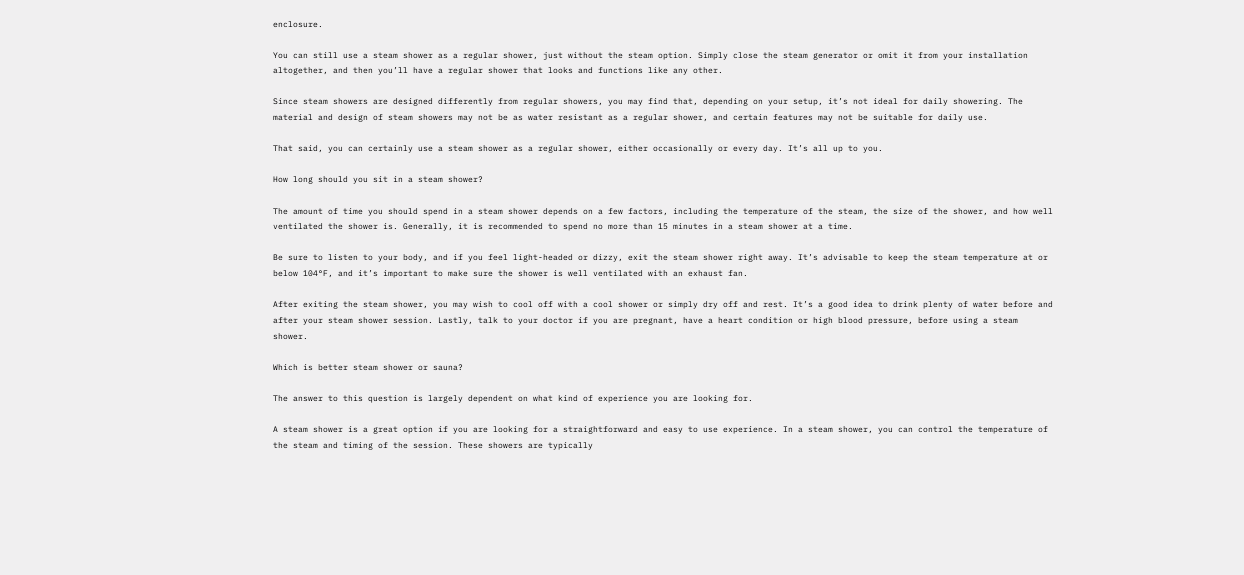enclosure.

You can still use a steam shower as a regular shower, just without the steam option. Simply close the steam generator or omit it from your installation altogether, and then you’ll have a regular shower that looks and functions like any other.

Since steam showers are designed differently from regular showers, you may find that, depending on your setup, it’s not ideal for daily showering. The material and design of steam showers may not be as water resistant as a regular shower, and certain features may not be suitable for daily use.

That said, you can certainly use a steam shower as a regular shower, either occasionally or every day. It’s all up to you.

How long should you sit in a steam shower?

The amount of time you should spend in a steam shower depends on a few factors, including the temperature of the steam, the size of the shower, and how well ventilated the shower is. Generally, it is recommended to spend no more than 15 minutes in a steam shower at a time.

Be sure to listen to your body, and if you feel light-headed or dizzy, exit the steam shower right away. It’s advisable to keep the steam temperature at or below 104°F, and it’s important to make sure the shower is well ventilated with an exhaust fan.

After exiting the steam shower, you may wish to cool off with a cool shower or simply dry off and rest. It’s a good idea to drink plenty of water before and after your steam shower session. Lastly, talk to your doctor if you are pregnant, have a heart condition or high blood pressure, before using a steam shower.

Which is better steam shower or sauna?

The answer to this question is largely dependent on what kind of experience you are looking for.

A steam shower is a great option if you are looking for a straightforward and easy to use experience. In a steam shower, you can control the temperature of the steam and timing of the session. These showers are typically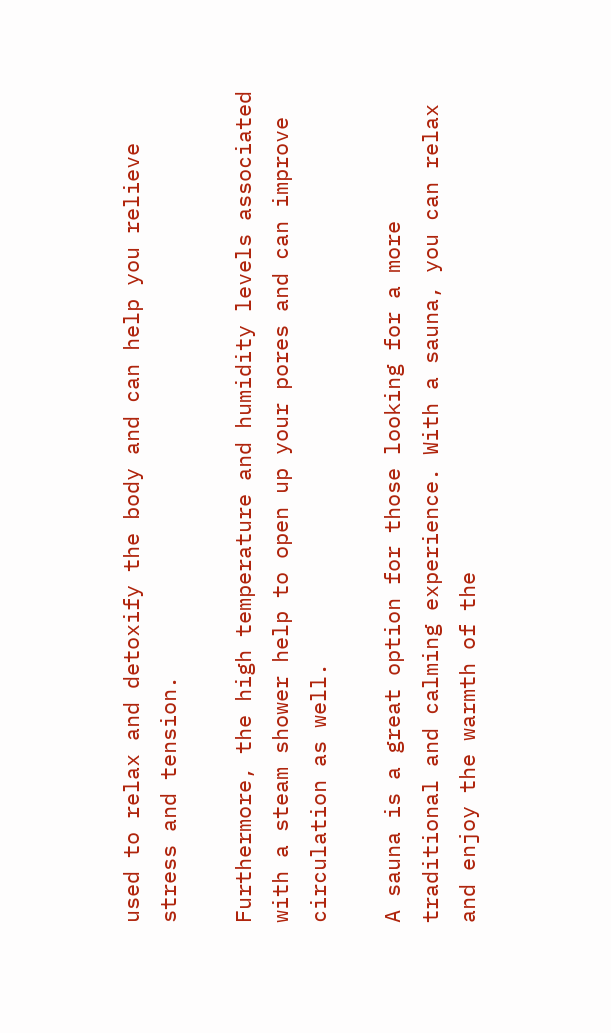used to relax and detoxify the body and can help you relieve stress and tension.

Furthermore, the high temperature and humidity levels associated with a steam shower help to open up your pores and can improve circulation as well.

A sauna is a great option for those looking for a more traditional and calming experience. With a sauna, you can relax and enjoy the warmth of the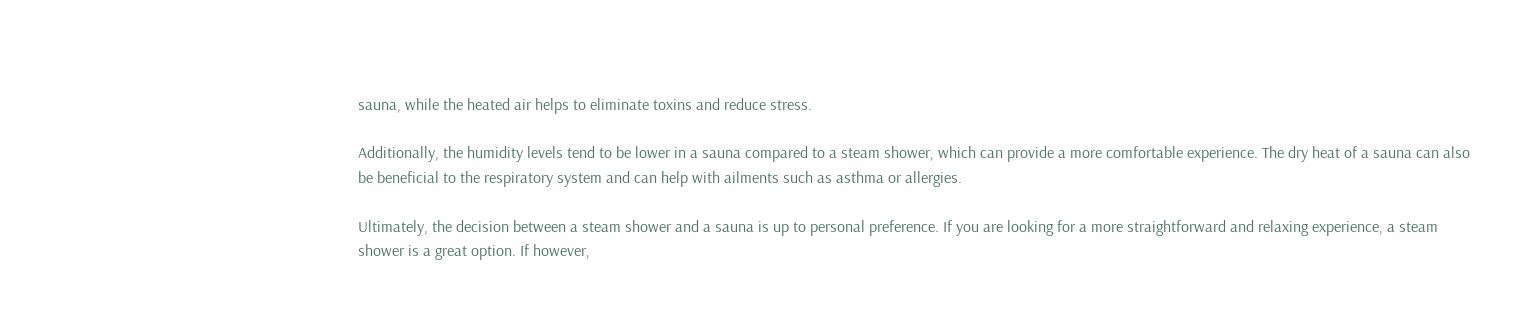sauna, while the heated air helps to eliminate toxins and reduce stress.

Additionally, the humidity levels tend to be lower in a sauna compared to a steam shower, which can provide a more comfortable experience. The dry heat of a sauna can also be beneficial to the respiratory system and can help with ailments such as asthma or allergies.

Ultimately, the decision between a steam shower and a sauna is up to personal preference. If you are looking for a more straightforward and relaxing experience, a steam shower is a great option. If however,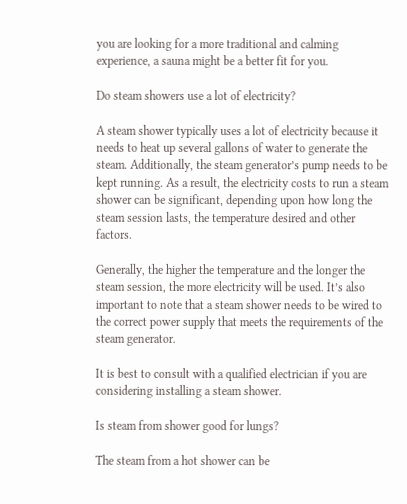you are looking for a more traditional and calming experience, a sauna might be a better fit for you.

Do steam showers use a lot of electricity?

A steam shower typically uses a lot of electricity because it needs to heat up several gallons of water to generate the steam. Additionally, the steam generator’s pump needs to be kept running. As a result, the electricity costs to run a steam shower can be significant, depending upon how long the steam session lasts, the temperature desired and other factors.

Generally, the higher the temperature and the longer the steam session, the more electricity will be used. It’s also important to note that a steam shower needs to be wired to the correct power supply that meets the requirements of the steam generator.

It is best to consult with a qualified electrician if you are considering installing a steam shower.

Is steam from shower good for lungs?

The steam from a hot shower can be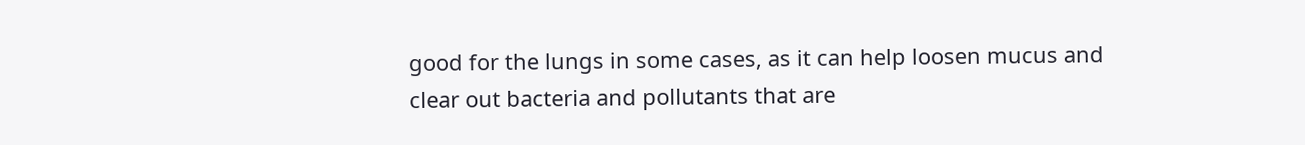good for the lungs in some cases, as it can help loosen mucus and clear out bacteria and pollutants that are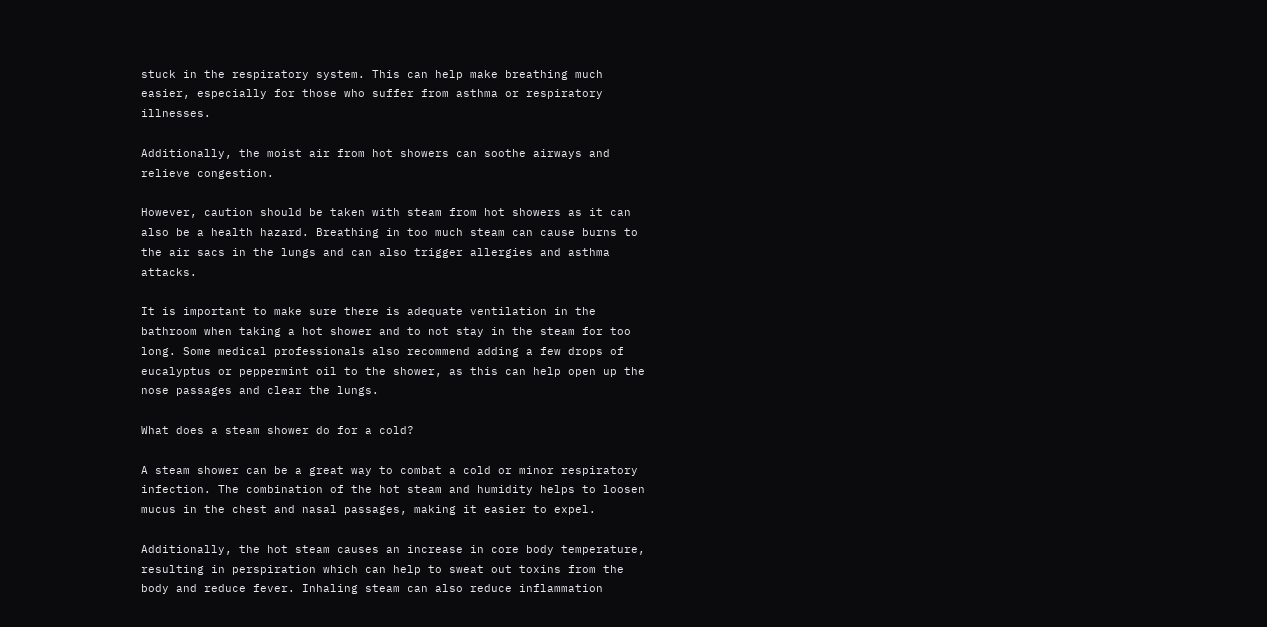stuck in the respiratory system. This can help make breathing much easier, especially for those who suffer from asthma or respiratory illnesses.

Additionally, the moist air from hot showers can soothe airways and relieve congestion.

However, caution should be taken with steam from hot showers as it can also be a health hazard. Breathing in too much steam can cause burns to the air sacs in the lungs and can also trigger allergies and asthma attacks.

It is important to make sure there is adequate ventilation in the bathroom when taking a hot shower and to not stay in the steam for too long. Some medical professionals also recommend adding a few drops of eucalyptus or peppermint oil to the shower, as this can help open up the nose passages and clear the lungs.

What does a steam shower do for a cold?

A steam shower can be a great way to combat a cold or minor respiratory infection. The combination of the hot steam and humidity helps to loosen mucus in the chest and nasal passages, making it easier to expel.

Additionally, the hot steam causes an increase in core body temperature, resulting in perspiration which can help to sweat out toxins from the body and reduce fever. Inhaling steam can also reduce inflammation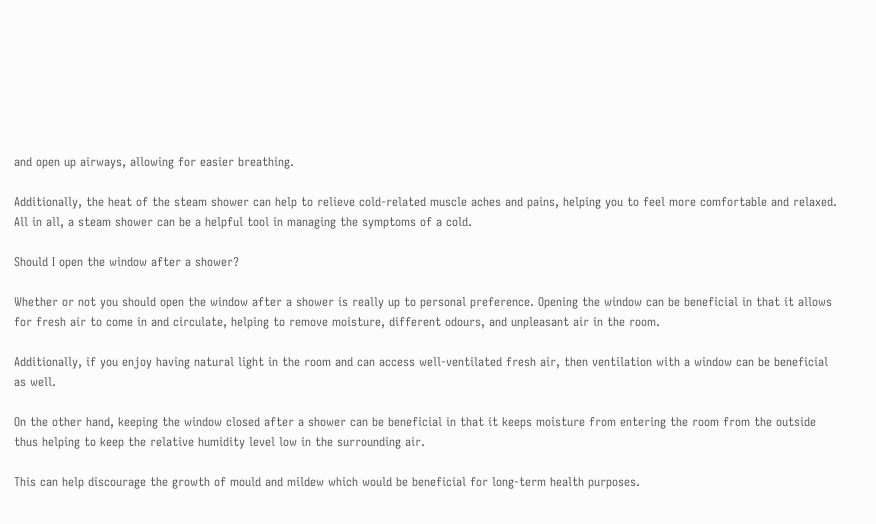and open up airways, allowing for easier breathing.

Additionally, the heat of the steam shower can help to relieve cold-related muscle aches and pains, helping you to feel more comfortable and relaxed. All in all, a steam shower can be a helpful tool in managing the symptoms of a cold.

Should I open the window after a shower?

Whether or not you should open the window after a shower is really up to personal preference. Opening the window can be beneficial in that it allows for fresh air to come in and circulate, helping to remove moisture, different odours, and unpleasant air in the room.

Additionally, if you enjoy having natural light in the room and can access well-ventilated fresh air, then ventilation with a window can be beneficial as well.

On the other hand, keeping the window closed after a shower can be beneficial in that it keeps moisture from entering the room from the outside thus helping to keep the relative humidity level low in the surrounding air.

This can help discourage the growth of mould and mildew which would be beneficial for long-term health purposes.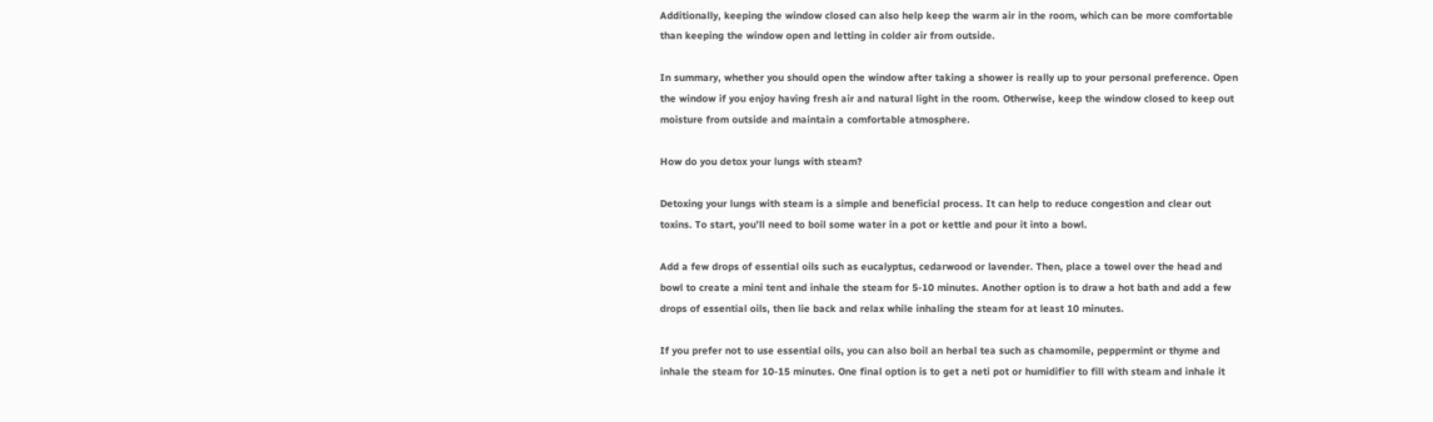Additionally, keeping the window closed can also help keep the warm air in the room, which can be more comfortable than keeping the window open and letting in colder air from outside.

In summary, whether you should open the window after taking a shower is really up to your personal preference. Open the window if you enjoy having fresh air and natural light in the room. Otherwise, keep the window closed to keep out moisture from outside and maintain a comfortable atmosphere.

How do you detox your lungs with steam?

Detoxing your lungs with steam is a simple and beneficial process. It can help to reduce congestion and clear out toxins. To start, you’ll need to boil some water in a pot or kettle and pour it into a bowl.

Add a few drops of essential oils such as eucalyptus, cedarwood or lavender. Then, place a towel over the head and bowl to create a mini tent and inhale the steam for 5-10 minutes. Another option is to draw a hot bath and add a few drops of essential oils, then lie back and relax while inhaling the steam for at least 10 minutes.

If you prefer not to use essential oils, you can also boil an herbal tea such as chamomile, peppermint or thyme and inhale the steam for 10-15 minutes. One final option is to get a neti pot or humidifier to fill with steam and inhale it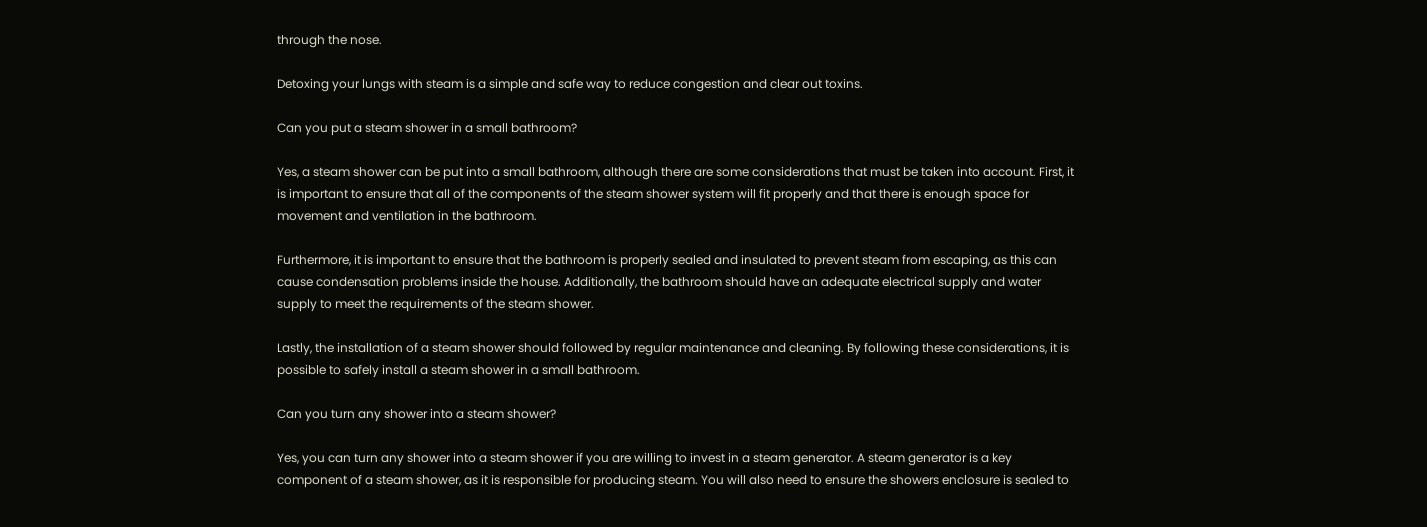through the nose.

Detoxing your lungs with steam is a simple and safe way to reduce congestion and clear out toxins.

Can you put a steam shower in a small bathroom?

Yes, a steam shower can be put into a small bathroom, although there are some considerations that must be taken into account. First, it is important to ensure that all of the components of the steam shower system will fit properly and that there is enough space for movement and ventilation in the bathroom.

Furthermore, it is important to ensure that the bathroom is properly sealed and insulated to prevent steam from escaping, as this can cause condensation problems inside the house. Additionally, the bathroom should have an adequate electrical supply and water supply to meet the requirements of the steam shower.

Lastly, the installation of a steam shower should followed by regular maintenance and cleaning. By following these considerations, it is possible to safely install a steam shower in a small bathroom.

Can you turn any shower into a steam shower?

Yes, you can turn any shower into a steam shower if you are willing to invest in a steam generator. A steam generator is a key component of a steam shower, as it is responsible for producing steam. You will also need to ensure the showers enclosure is sealed to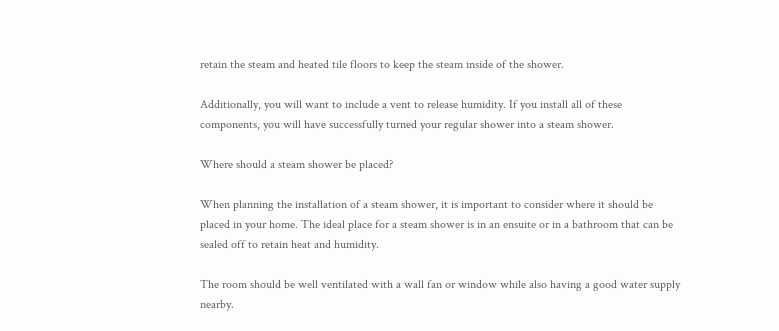retain the steam and heated tile floors to keep the steam inside of the shower.

Additionally, you will want to include a vent to release humidity. If you install all of these components, you will have successfully turned your regular shower into a steam shower.

Where should a steam shower be placed?

When planning the installation of a steam shower, it is important to consider where it should be placed in your home. The ideal place for a steam shower is in an ensuite or in a bathroom that can be sealed off to retain heat and humidity.

The room should be well ventilated with a wall fan or window while also having a good water supply nearby.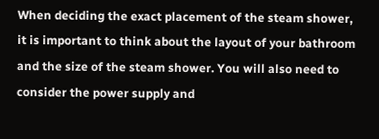When deciding the exact placement of the steam shower, it is important to think about the layout of your bathroom and the size of the steam shower. You will also need to consider the power supply and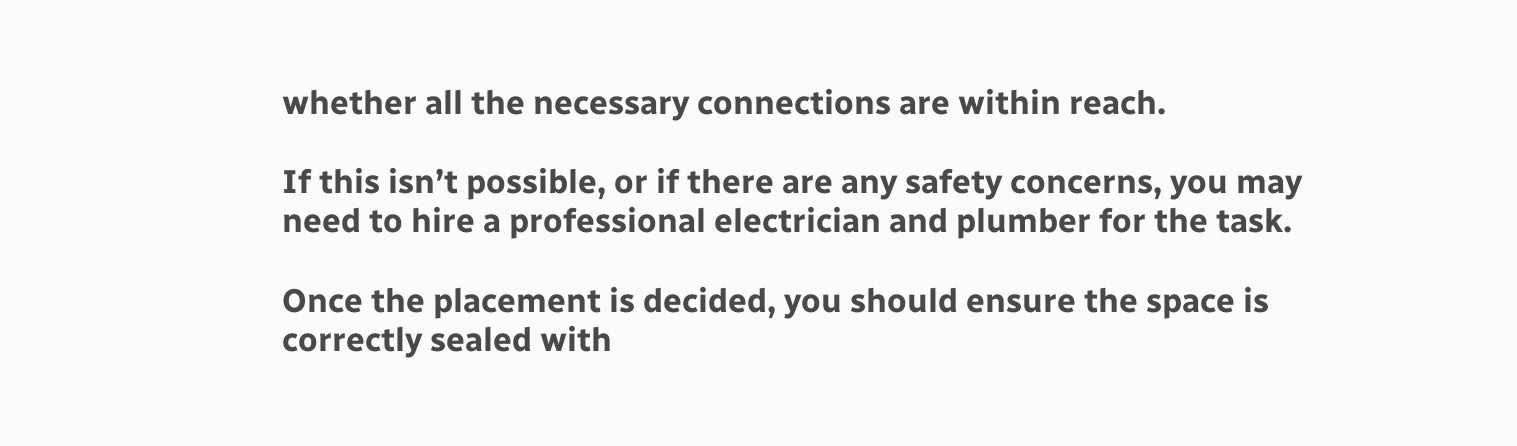whether all the necessary connections are within reach.

If this isn’t possible, or if there are any safety concerns, you may need to hire a professional electrician and plumber for the task.

Once the placement is decided, you should ensure the space is correctly sealed with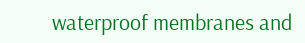waterproof membranes and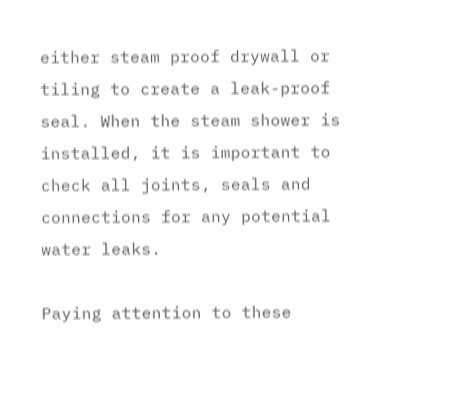either steam proof drywall or tiling to create a leak-proof seal. When the steam shower is installed, it is important to check all joints, seals and connections for any potential water leaks.

Paying attention to these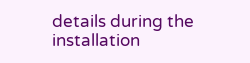details during the installation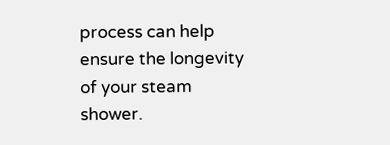process can help ensure the longevity of your steam shower.